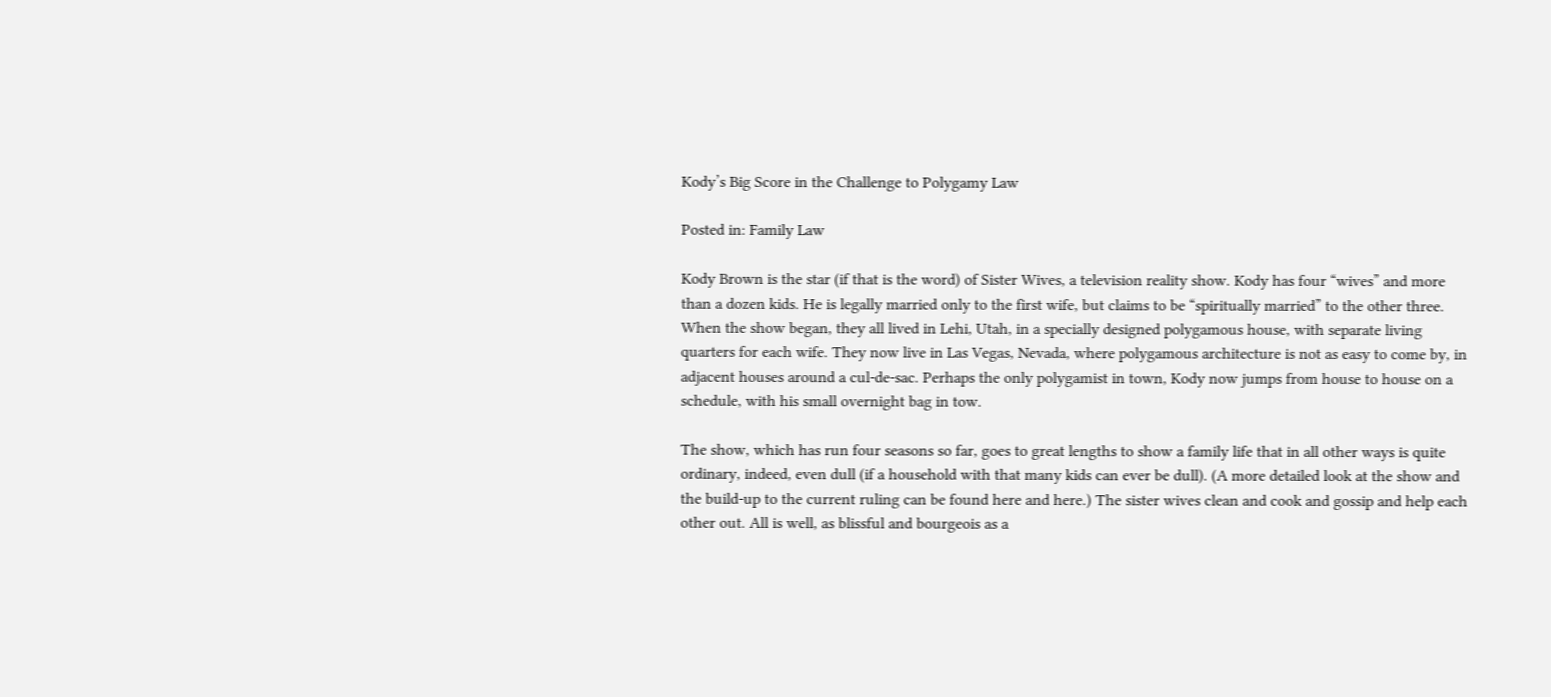Kody’s Big Score in the Challenge to Polygamy Law

Posted in: Family Law

Kody Brown is the star (if that is the word) of Sister Wives, a television reality show. Kody has four “wives” and more than a dozen kids. He is legally married only to the first wife, but claims to be “spiritually married” to the other three. When the show began, they all lived in Lehi, Utah, in a specially designed polygamous house, with separate living quarters for each wife. They now live in Las Vegas, Nevada, where polygamous architecture is not as easy to come by, in adjacent houses around a cul-de-sac. Perhaps the only polygamist in town, Kody now jumps from house to house on a schedule, with his small overnight bag in tow.

The show, which has run four seasons so far, goes to great lengths to show a family life that in all other ways is quite ordinary, indeed, even dull (if a household with that many kids can ever be dull). (A more detailed look at the show and the build-up to the current ruling can be found here and here.) The sister wives clean and cook and gossip and help each other out. All is well, as blissful and bourgeois as a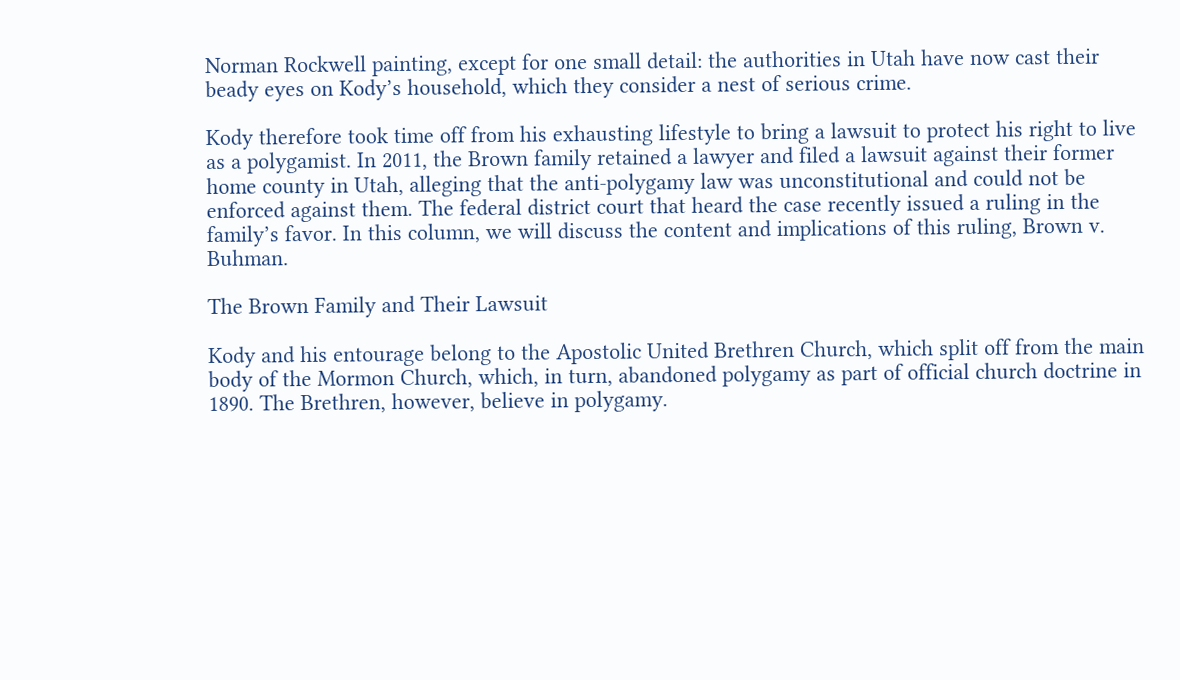Norman Rockwell painting, except for one small detail: the authorities in Utah have now cast their beady eyes on Kody’s household, which they consider a nest of serious crime.

Kody therefore took time off from his exhausting lifestyle to bring a lawsuit to protect his right to live as a polygamist. In 2011, the Brown family retained a lawyer and filed a lawsuit against their former home county in Utah, alleging that the anti-polygamy law was unconstitutional and could not be enforced against them. The federal district court that heard the case recently issued a ruling in the family’s favor. In this column, we will discuss the content and implications of this ruling, Brown v. Buhman.

The Brown Family and Their Lawsuit

Kody and his entourage belong to the Apostolic United Brethren Church, which split off from the main body of the Mormon Church, which, in turn, abandoned polygamy as part of official church doctrine in 1890. The Brethren, however, believe in polygamy.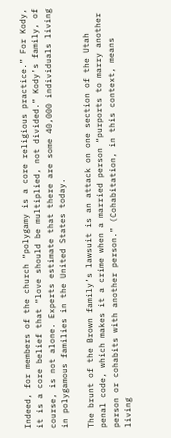Indeed, for members of the church “polygamy is a core religious practice.” For Kody, it is a core belief that “love should be multiplied, not divided.” Kody’s family, of course, is not alone. Experts estimate that there are some 40,000 individuals living in polygamous families in the United States today.

The brunt of the Brown family’s lawsuit is an attack on one section of the Utah penal code, which makes it a crime when a married person “purports to marry another person or cohabits with another person.” (Cohabitation, in this context, means living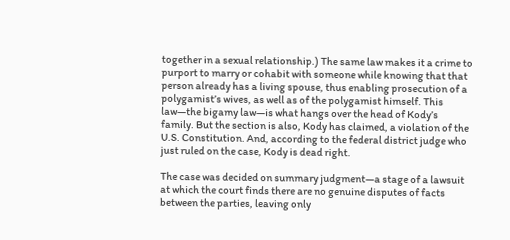together in a sexual relationship.) The same law makes it a crime to purport to marry or cohabit with someone while knowing that that person already has a living spouse, thus enabling prosecution of a polygamist’s wives, as well as of the polygamist himself. This law—the bigamy law—is what hangs over the head of Kody’s family. But the section is also, Kody has claimed, a violation of the U.S. Constitution. And, according to the federal district judge who just ruled on the case, Kody is dead right.

The case was decided on summary judgment—a stage of a lawsuit at which the court finds there are no genuine disputes of facts between the parties, leaving only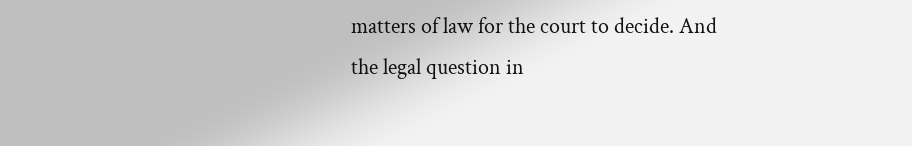matters of law for the court to decide. And the legal question in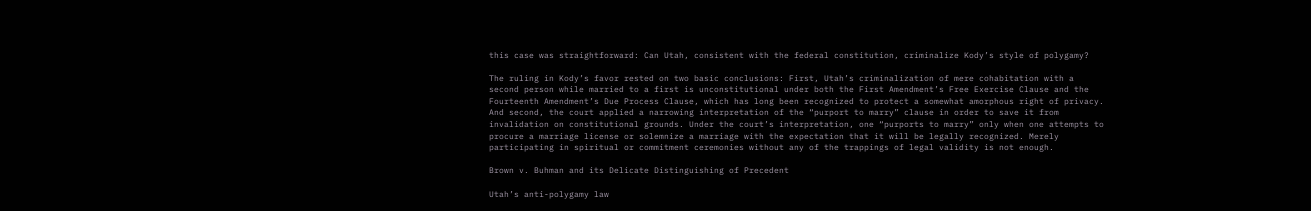this case was straightforward: Can Utah, consistent with the federal constitution, criminalize Kody’s style of polygamy?

The ruling in Kody’s favor rested on two basic conclusions: First, Utah’s criminalization of mere cohabitation with a second person while married to a first is unconstitutional under both the First Amendment’s Free Exercise Clause and the Fourteenth Amendment’s Due Process Clause, which has long been recognized to protect a somewhat amorphous right of privacy. And second, the court applied a narrowing interpretation of the “purport to marry” clause in order to save it from invalidation on constitutional grounds. Under the court’s interpretation, one “purports to marry” only when one attempts to procure a marriage license or solemnize a marriage with the expectation that it will be legally recognized. Merely participating in spiritual or commitment ceremonies without any of the trappings of legal validity is not enough.

Brown v. Buhman and its Delicate Distinguishing of Precedent

Utah’s anti-polygamy law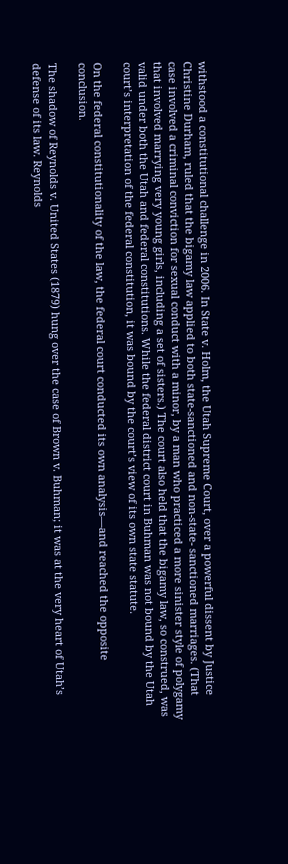withstood a constitutional challenge in 2006. In State v. Holm, the Utah Supreme Court, over a powerful dissent by Justice Christine Durham, ruled that the bigamy law applied to both state-sanctioned and non-state- sanctioned marriages. (That case involved a criminal conviction for sexual conduct with a minor, by a man who practiced a more sinister style of polygamy that involved marrying very young girls, including a set of sisters.) The court also held that the bigamy law, so construed, was valid under both the Utah and federal constitutions. While the federal district court in Buhman was not bound by the Utah court’s interpretation of the federal constitution, it was bound by the court’s view of its own state statute.

On the federal constitutionality of the law, the federal court conducted its own analysis—and reached the opposite conclusion.

The shadow of Reynolds v. United States (1879) hung over the case of Brown v. Buhman; it was at the very heart of Utah’s defense of its law. Reynolds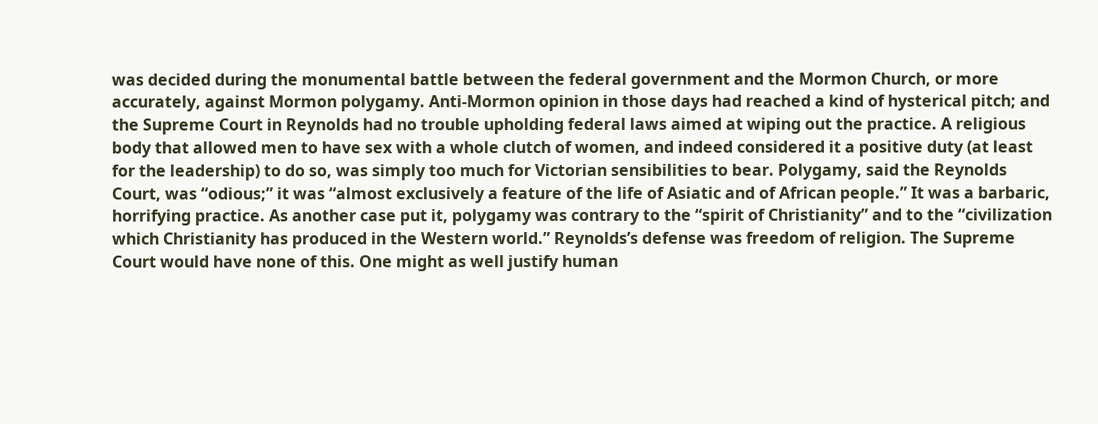was decided during the monumental battle between the federal government and the Mormon Church, or more accurately, against Mormon polygamy. Anti-Mormon opinion in those days had reached a kind of hysterical pitch; and the Supreme Court in Reynolds had no trouble upholding federal laws aimed at wiping out the practice. A religious body that allowed men to have sex with a whole clutch of women, and indeed considered it a positive duty (at least for the leadership) to do so, was simply too much for Victorian sensibilities to bear. Polygamy, said the Reynolds Court, was “odious;” it was “almost exclusively a feature of the life of Asiatic and of African people.” It was a barbaric, horrifying practice. As another case put it, polygamy was contrary to the “spirit of Christianity” and to the “civilization which Christianity has produced in the Western world.” Reynolds’s defense was freedom of religion. The Supreme Court would have none of this. One might as well justify human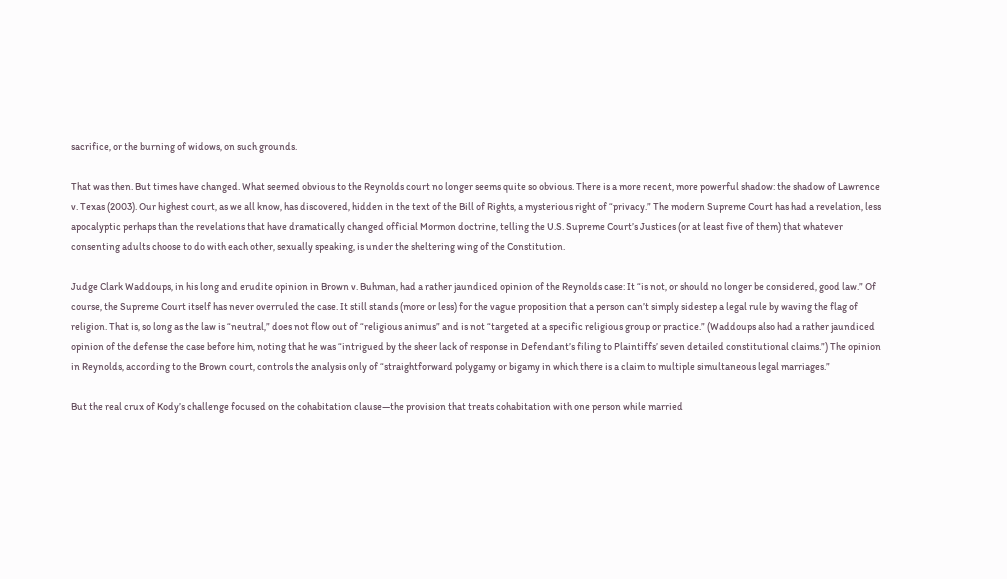sacrifice, or the burning of widows, on such grounds.

That was then. But times have changed. What seemed obvious to the Reynolds court no longer seems quite so obvious. There is a more recent, more powerful shadow: the shadow of Lawrence v. Texas (2003). Our highest court, as we all know, has discovered, hidden in the text of the Bill of Rights, a mysterious right of “privacy.” The modern Supreme Court has had a revelation, less apocalyptic perhaps than the revelations that have dramatically changed official Mormon doctrine, telling the U.S. Supreme Court’s Justices (or at least five of them) that whatever consenting adults choose to do with each other, sexually speaking, is under the sheltering wing of the Constitution.

Judge Clark Waddoups, in his long and erudite opinion in Brown v. Buhman, had a rather jaundiced opinion of the Reynolds case: It “is not, or should no longer be considered, good law.” Of course, the Supreme Court itself has never overruled the case. It still stands (more or less) for the vague proposition that a person can’t simply sidestep a legal rule by waving the flag of religion. That is, so long as the law is “neutral,” does not flow out of “religious animus” and is not “targeted at a specific religious group or practice.” (Waddoups also had a rather jaundiced opinion of the defense the case before him, noting that he was “intrigued by the sheer lack of response in Defendant’s filing to Plaintiffs’ seven detailed constitutional claims.”) The opinion in Reynolds, according to the Brown court, controls the analysis only of “straightforward polygamy or bigamy in which there is a claim to multiple simultaneous legal marriages.”

But the real crux of Kody’s challenge focused on the cohabitation clause—the provision that treats cohabitation with one person while married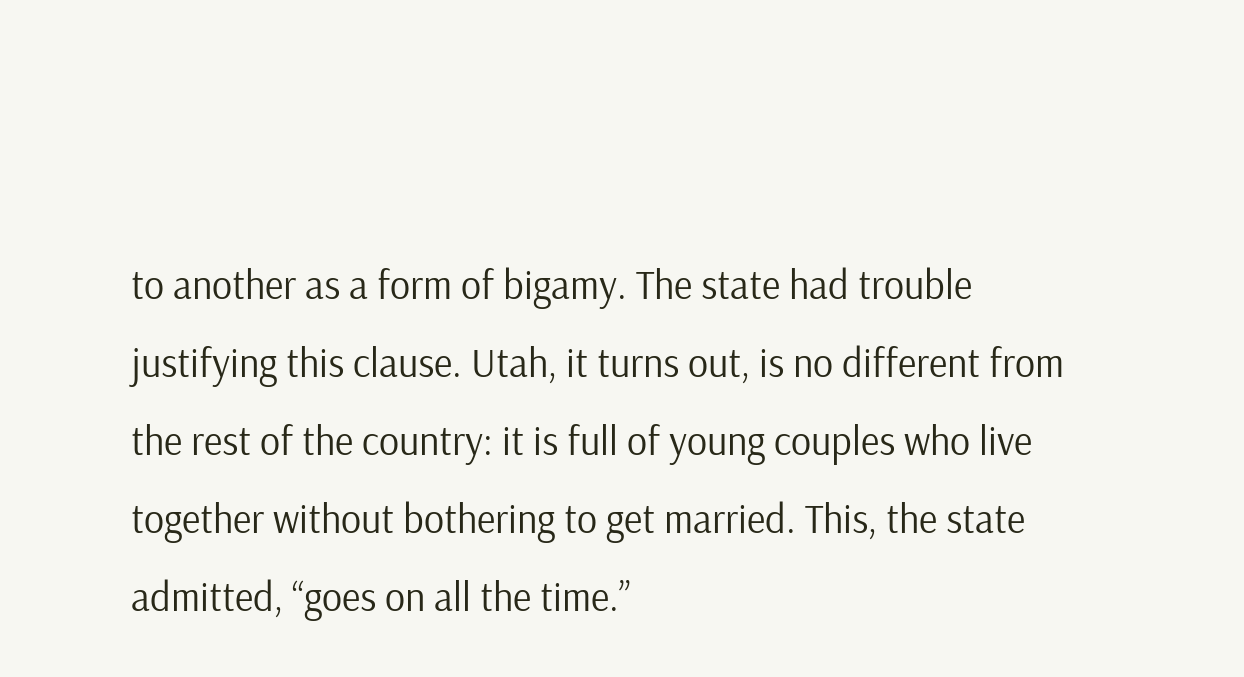to another as a form of bigamy. The state had trouble justifying this clause. Utah, it turns out, is no different from the rest of the country: it is full of young couples who live together without bothering to get married. This, the state admitted, “goes on all the time.”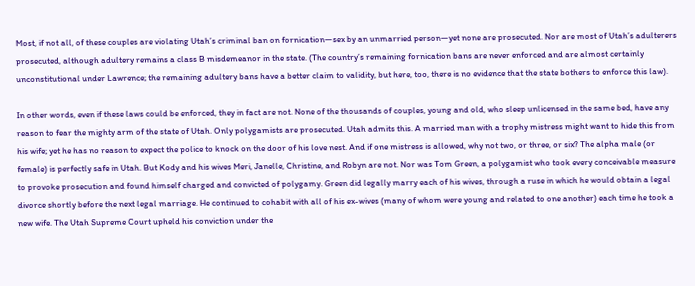Most, if not all, of these couples are violating Utah’s criminal ban on fornication—sex by an unmarried person—yet none are prosecuted. Nor are most of Utah’s adulterers prosecuted, although adultery remains a class B misdemeanor in the state. (The country’s remaining fornication bans are never enforced and are almost certainly unconstitutional under Lawrence; the remaining adultery bans have a better claim to validity, but here, too, there is no evidence that the state bothers to enforce this law).

In other words, even if these laws could be enforced, they in fact are not. None of the thousands of couples, young and old, who sleep unlicensed in the same bed, have any reason to fear the mighty arm of the state of Utah. Only polygamists are prosecuted. Utah admits this. A married man with a trophy mistress might want to hide this from his wife; yet he has no reason to expect the police to knock on the door of his love nest. And if one mistress is allowed, why not two, or three, or six? The alpha male (or female) is perfectly safe in Utah. But Kody and his wives Meri, Janelle, Christine, and Robyn are not. Nor was Tom Green, a polygamist who took every conceivable measure to provoke prosecution and found himself charged and convicted of polygamy. Green did legally marry each of his wives, through a ruse in which he would obtain a legal divorce shortly before the next legal marriage. He continued to cohabit with all of his ex-wives (many of whom were young and related to one another) each time he took a new wife. The Utah Supreme Court upheld his conviction under the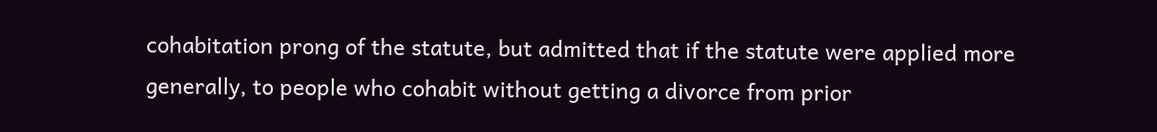cohabitation prong of the statute, but admitted that if the statute were applied more generally, to people who cohabit without getting a divorce from prior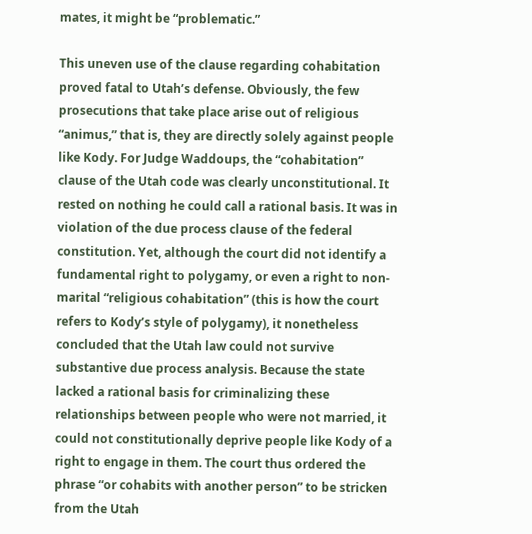mates, it might be “problematic.”

This uneven use of the clause regarding cohabitation proved fatal to Utah’s defense. Obviously, the few prosecutions that take place arise out of religious “animus,” that is, they are directly solely against people like Kody. For Judge Waddoups, the “cohabitation” clause of the Utah code was clearly unconstitutional. It rested on nothing he could call a rational basis. It was in violation of the due process clause of the federal constitution. Yet, although the court did not identify a fundamental right to polygamy, or even a right to non-marital “religious cohabitation” (this is how the court refers to Kody’s style of polygamy), it nonetheless concluded that the Utah law could not survive substantive due process analysis. Because the state lacked a rational basis for criminalizing these relationships between people who were not married, it could not constitutionally deprive people like Kody of a right to engage in them. The court thus ordered the phrase “or cohabits with another person” to be stricken from the Utah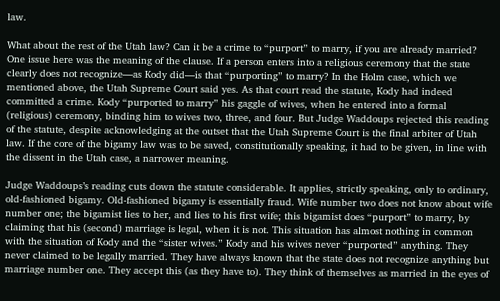law.

What about the rest of the Utah law? Can it be a crime to “purport” to marry, if you are already married? One issue here was the meaning of the clause. If a person enters into a religious ceremony that the state clearly does not recognize—as Kody did—is that “purporting” to marry? In the Holm case, which we mentioned above, the Utah Supreme Court said yes. As that court read the statute, Kody had indeed committed a crime. Kody “purported to marry” his gaggle of wives, when he entered into a formal (religious) ceremony, binding him to wives two, three, and four. But Judge Waddoups rejected this reading of the statute, despite acknowledging at the outset that the Utah Supreme Court is the final arbiter of Utah law. If the core of the bigamy law was to be saved, constitutionally speaking, it had to be given, in line with the dissent in the Utah case, a narrower meaning.

Judge Waddoups’s reading cuts down the statute considerable. It applies, strictly speaking, only to ordinary, old-fashioned bigamy. Old-fashioned bigamy is essentially fraud. Wife number two does not know about wife number one; the bigamist lies to her, and lies to his first wife; this bigamist does “purport” to marry, by claiming that his (second) marriage is legal, when it is not. This situation has almost nothing in common with the situation of Kody and the “sister wives.” Kody and his wives never “purported” anything. They never claimed to be legally married. They have always known that the state does not recognize anything but marriage number one. They accept this (as they have to). They think of themselves as married in the eyes of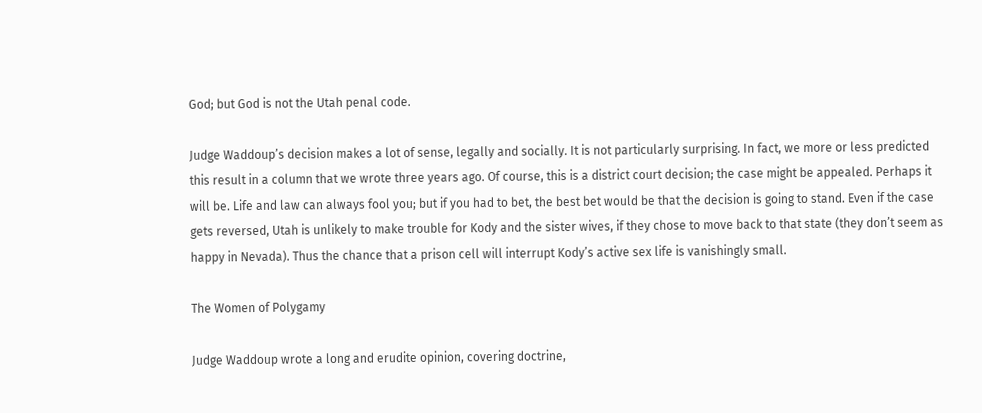God; but God is not the Utah penal code.

Judge Waddoup’s decision makes a lot of sense, legally and socially. It is not particularly surprising. In fact, we more or less predicted this result in a column that we wrote three years ago. Of course, this is a district court decision; the case might be appealed. Perhaps it will be. Life and law can always fool you; but if you had to bet, the best bet would be that the decision is going to stand. Even if the case gets reversed, Utah is unlikely to make trouble for Kody and the sister wives, if they chose to move back to that state (they don’t seem as happy in Nevada). Thus the chance that a prison cell will interrupt Kody’s active sex life is vanishingly small.

The Women of Polygamy

Judge Waddoup wrote a long and erudite opinion, covering doctrine,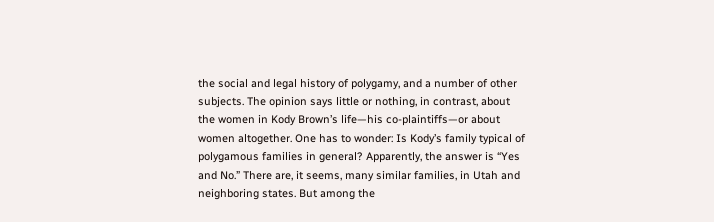the social and legal history of polygamy, and a number of other subjects. The opinion says little or nothing, in contrast, about the women in Kody Brown’s life—his co-plaintiffs—or about women altogether. One has to wonder: Is Kody’s family typical of polygamous families in general? Apparently, the answer is “Yes and No.” There are, it seems, many similar families, in Utah and neighboring states. But among the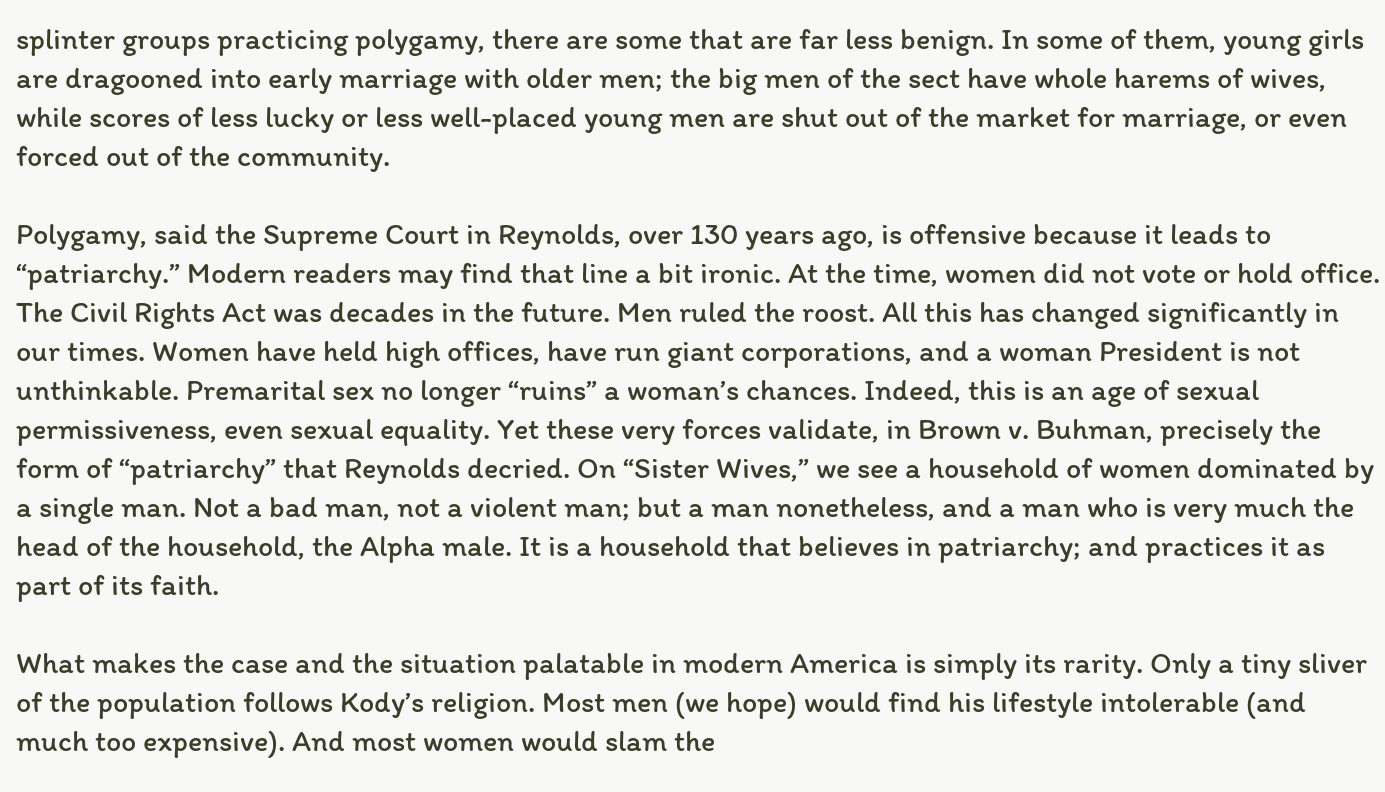splinter groups practicing polygamy, there are some that are far less benign. In some of them, young girls are dragooned into early marriage with older men; the big men of the sect have whole harems of wives, while scores of less lucky or less well-placed young men are shut out of the market for marriage, or even forced out of the community.

Polygamy, said the Supreme Court in Reynolds, over 130 years ago, is offensive because it leads to “patriarchy.” Modern readers may find that line a bit ironic. At the time, women did not vote or hold office. The Civil Rights Act was decades in the future. Men ruled the roost. All this has changed significantly in our times. Women have held high offices, have run giant corporations, and a woman President is not unthinkable. Premarital sex no longer “ruins” a woman’s chances. Indeed, this is an age of sexual permissiveness, even sexual equality. Yet these very forces validate, in Brown v. Buhman, precisely the form of “patriarchy” that Reynolds decried. On “Sister Wives,” we see a household of women dominated by a single man. Not a bad man, not a violent man; but a man nonetheless, and a man who is very much the head of the household, the Alpha male. It is a household that believes in patriarchy; and practices it as part of its faith.

What makes the case and the situation palatable in modern America is simply its rarity. Only a tiny sliver of the population follows Kody’s religion. Most men (we hope) would find his lifestyle intolerable (and much too expensive). And most women would slam the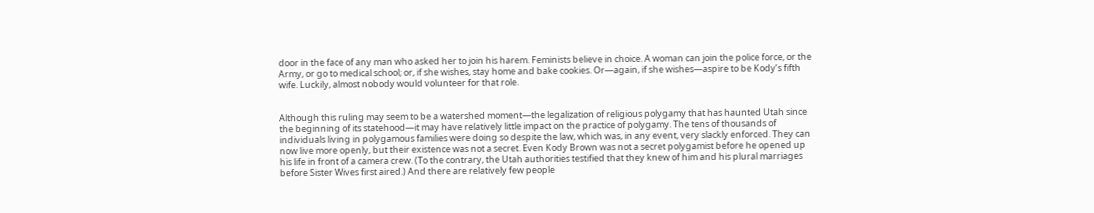door in the face of any man who asked her to join his harem. Feminists believe in choice. A woman can join the police force, or the Army, or go to medical school; or, if she wishes, stay home and bake cookies. Or—again, if she wishes—aspire to be Kody’s fifth wife. Luckily, almost nobody would volunteer for that role.


Although this ruling may seem to be a watershed moment—the legalization of religious polygamy that has haunted Utah since the beginning of its statehood—it may have relatively little impact on the practice of polygamy. The tens of thousands of individuals living in polygamous families were doing so despite the law, which was, in any event, very slackly enforced. They can now live more openly, but their existence was not a secret. Even Kody Brown was not a secret polygamist before he opened up his life in front of a camera crew. (To the contrary, the Utah authorities testified that they knew of him and his plural marriages before Sister Wives first aired.) And there are relatively few people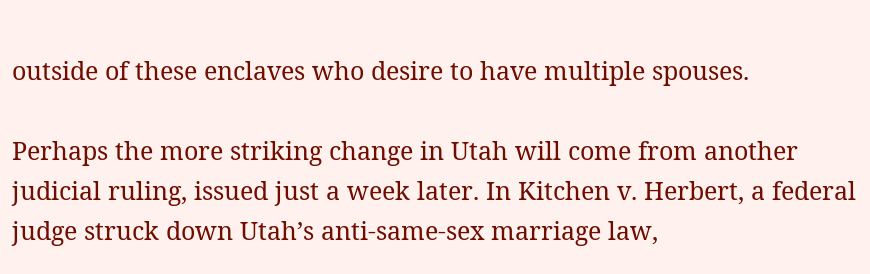outside of these enclaves who desire to have multiple spouses.

Perhaps the more striking change in Utah will come from another judicial ruling, issued just a week later. In Kitchen v. Herbert, a federal judge struck down Utah’s anti-same-sex marriage law,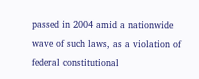passed in 2004 amid a nationwide wave of such laws, as a violation of federal constitutional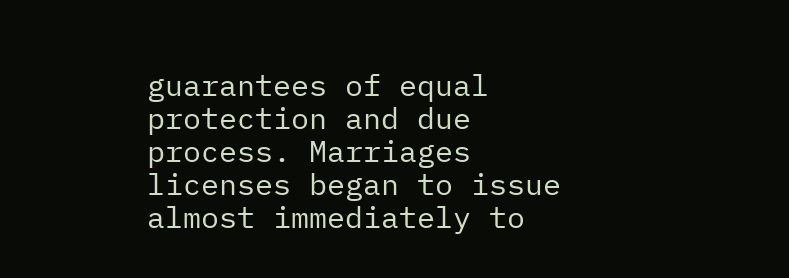guarantees of equal protection and due process. Marriages licenses began to issue almost immediately to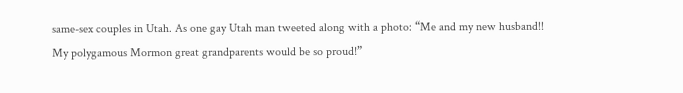same-sex couples in Utah. As one gay Utah man tweeted along with a photo: “Me and my new husband!! My polygamous Mormon great grandparents would be so proud!”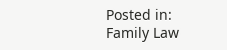Posted in: Family Law